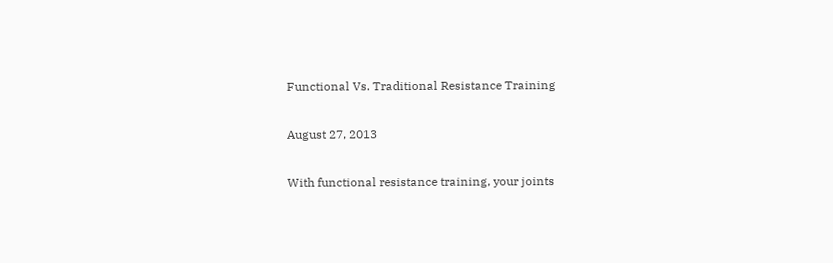Functional Vs. Traditional Resistance Training

August 27, 2013

With functional resistance training, your joints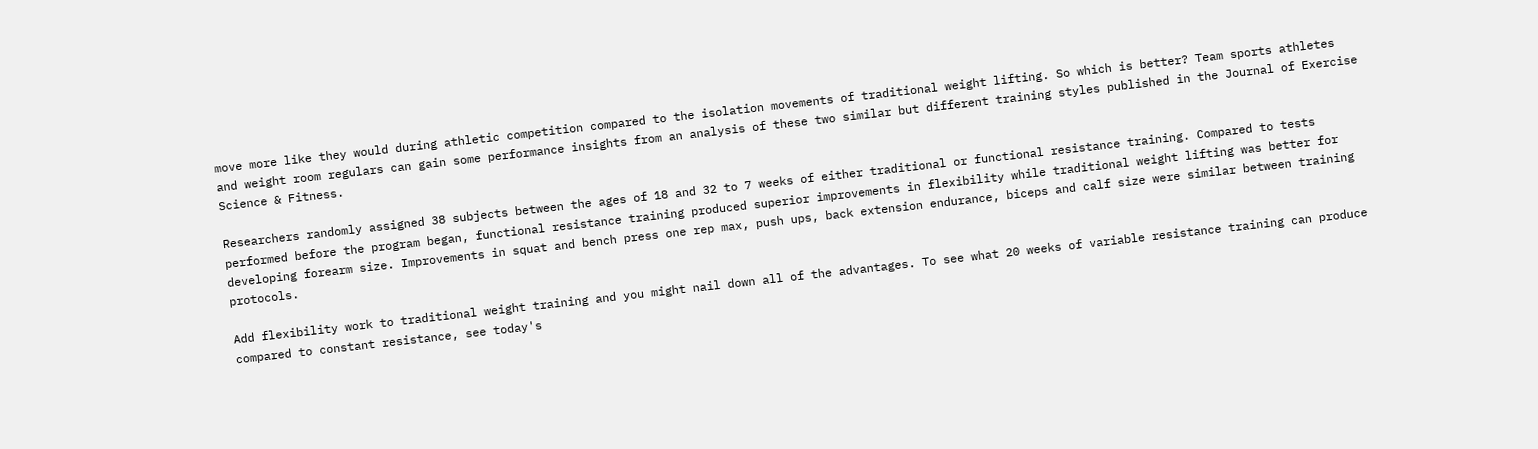move more like they would during athletic competition compared to the isolation movements of traditional weight lifting. So which is better? Team sports athletes and weight room regulars can gain some performance insights from an analysis of these two similar but different training styles published in the Journal of Exercise Science & Fitness.

Researchers randomly assigned 38 subjects between the ages of 18 and 32 to 7 weeks of either traditional or functional resistance training. Compared to tests performed before the program began, functional resistance training produced superior improvements in flexibility while traditional weight lifting was better for developing forearm size. Improvements in squat and bench press one rep max, push ups, back extension endurance, biceps and calf size were similar between training protocols.

Add flexibility work to traditional weight training and you might nail down all of the advantages. To see what 20 weeks of variable resistance training can produce compared to constant resistance, see today's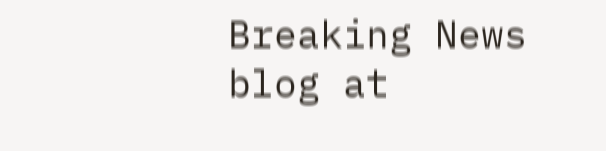Breaking News blog at